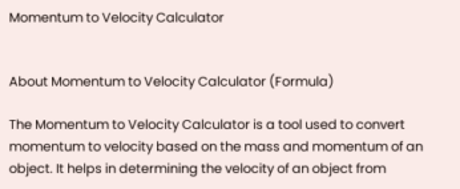Momentum to Velocity Calculator


About Momentum to Velocity Calculator (Formula)

The Momentum to Velocity Calculator is a tool used to convert momentum to velocity based on the mass and momentum of an object. It helps in determining the velocity of an object from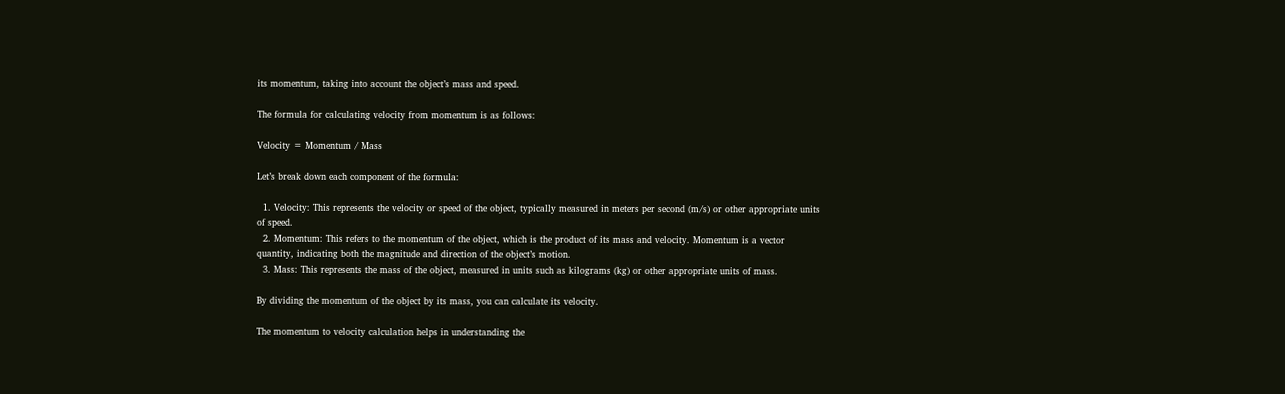its momentum, taking into account the object’s mass and speed.

The formula for calculating velocity from momentum is as follows:

Velocity = Momentum / Mass

Let’s break down each component of the formula:

  1. Velocity: This represents the velocity or speed of the object, typically measured in meters per second (m/s) or other appropriate units of speed.
  2. Momentum: This refers to the momentum of the object, which is the product of its mass and velocity. Momentum is a vector quantity, indicating both the magnitude and direction of the object’s motion.
  3. Mass: This represents the mass of the object, measured in units such as kilograms (kg) or other appropriate units of mass.

By dividing the momentum of the object by its mass, you can calculate its velocity.

The momentum to velocity calculation helps in understanding the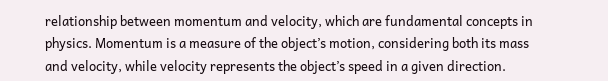relationship between momentum and velocity, which are fundamental concepts in physics. Momentum is a measure of the object’s motion, considering both its mass and velocity, while velocity represents the object’s speed in a given direction.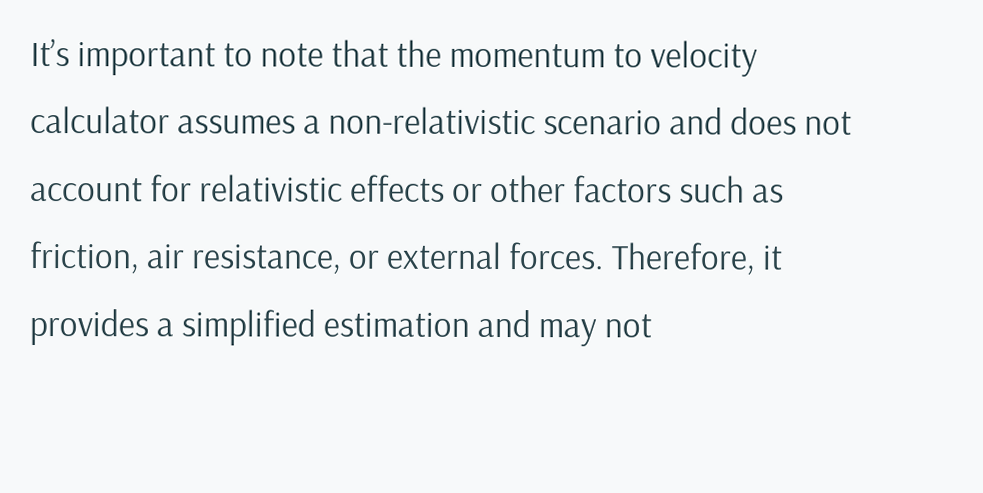It’s important to note that the momentum to velocity calculator assumes a non-relativistic scenario and does not account for relativistic effects or other factors such as friction, air resistance, or external forces. Therefore, it provides a simplified estimation and may not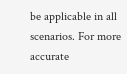be applicable in all scenarios. For more accurate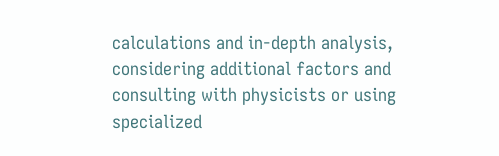calculations and in-depth analysis, considering additional factors and consulting with physicists or using specialized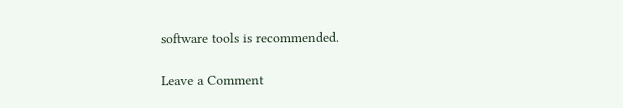software tools is recommended.

Leave a Comment